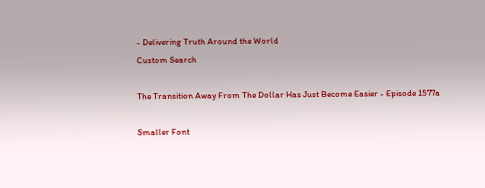- Delivering Truth Around the World
Custom Search

The Transition Away From The Dollar Has Just Become Easier - Episode 1577a

Smaller Font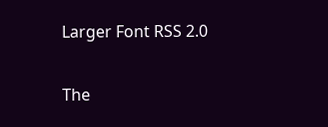Larger Font RSS 2.0


The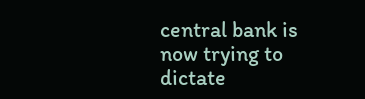central bank is now trying to dictate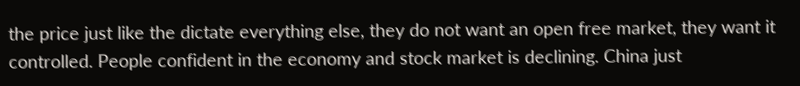the price just like the dictate everything else, they do not want an open free market, they want it controlled. People confident in the economy and stock market is declining. China just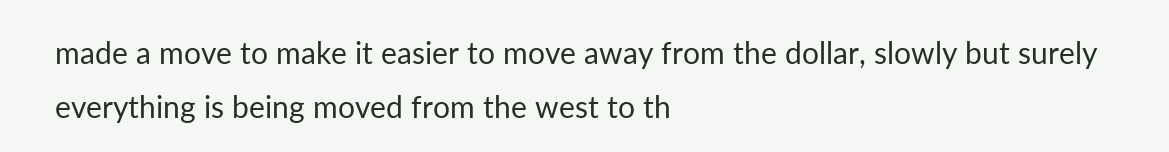made a move to make it easier to move away from the dollar, slowly but surely everything is being moved from the west to th